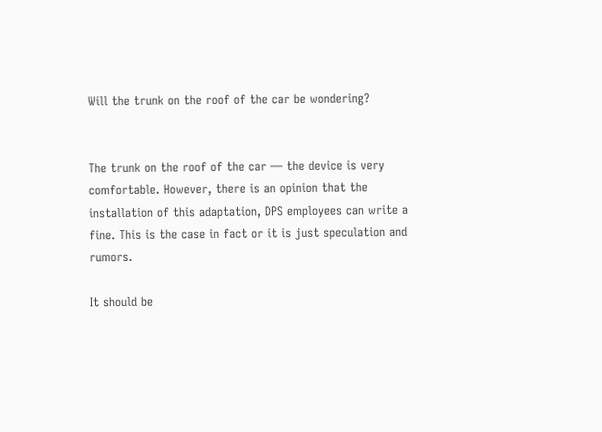Will the trunk on the roof of the car be wondering?


The trunk on the roof of the car — the device is very comfortable. However, there is an opinion that the installation of this adaptation, DPS employees can write a fine. This is the case in fact or it is just speculation and rumors.

It should be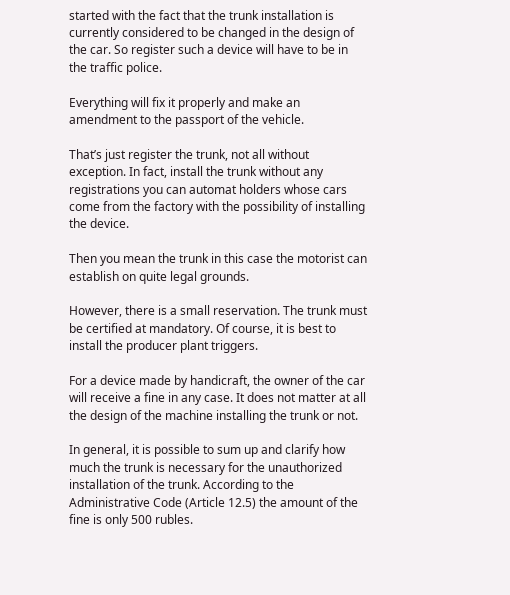started with the fact that the trunk installation is currently considered to be changed in the design of the car. So register such a device will have to be in the traffic police.

Everything will fix it properly and make an amendment to the passport of the vehicle.

That’s just register the trunk, not all without exception. In fact, install the trunk without any registrations you can automat holders whose cars come from the factory with the possibility of installing the device.

Then you mean the trunk in this case the motorist can establish on quite legal grounds.

However, there is a small reservation. The trunk must be certified at mandatory. Of course, it is best to install the producer plant triggers.

For a device made by handicraft, the owner of the car will receive a fine in any case. It does not matter at all the design of the machine installing the trunk or not.

In general, it is possible to sum up and clarify how much the trunk is necessary for the unauthorized installation of the trunk. According to the Administrative Code (Article 12.5) the amount of the fine is only 500 rubles.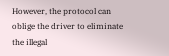However, the protocol can oblige the driver to eliminate the illegal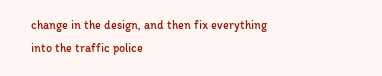change in the design, and then fix everything into the traffic police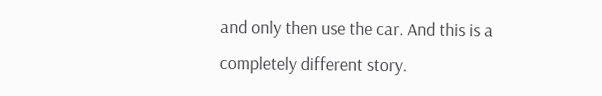and only then use the car. And this is a completely different story.